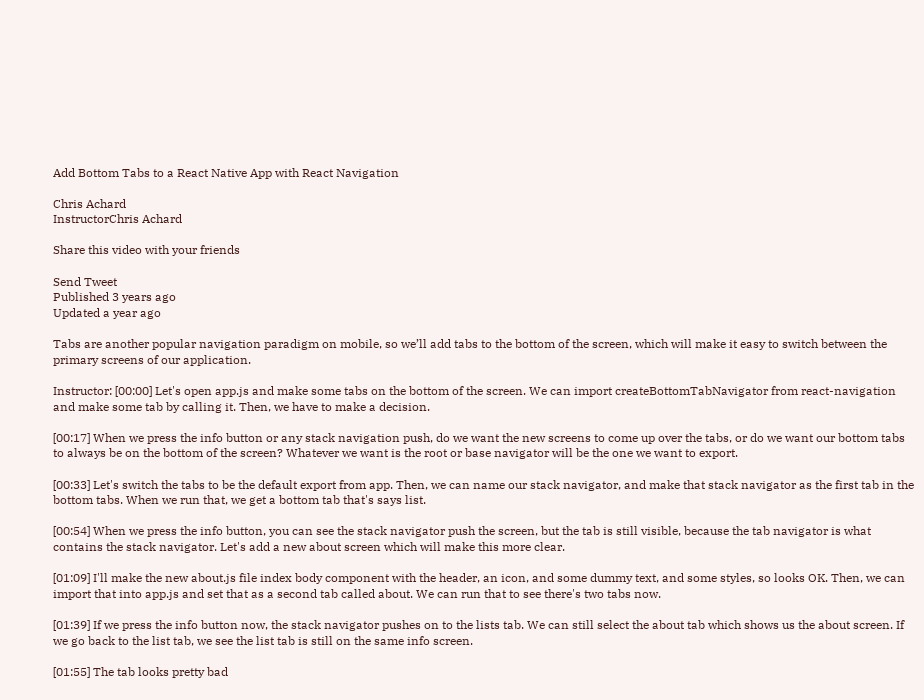Add Bottom Tabs to a React Native App with React Navigation

Chris Achard
InstructorChris Achard

Share this video with your friends

Send Tweet
Published 3 years ago
Updated a year ago

Tabs are another popular navigation paradigm on mobile, so we’ll add tabs to the bottom of the screen, which will make it easy to switch between the primary screens of our application.

Instructor: [00:00] Let's open app.js and make some tabs on the bottom of the screen. We can import createBottomTabNavigator from react-navigation and make some tab by calling it. Then, we have to make a decision.

[00:17] When we press the info button or any stack navigation push, do we want the new screens to come up over the tabs, or do we want our bottom tabs to always be on the bottom of the screen? Whatever we want is the root or base navigator will be the one we want to export.

[00:33] Let's switch the tabs to be the default export from app. Then, we can name our stack navigator, and make that stack navigator as the first tab in the bottom tabs. When we run that, we get a bottom tab that's says list.

[00:54] When we press the info button, you can see the stack navigator push the screen, but the tab is still visible, because the tab navigator is what contains the stack navigator. Let's add a new about screen which will make this more clear.

[01:09] I'll make the new about.js file index body component with the header, an icon, and some dummy text, and some styles, so looks OK. Then, we can import that into app.js and set that as a second tab called about. We can run that to see there's two tabs now.

[01:39] If we press the info button now, the stack navigator pushes on to the lists tab. We can still select the about tab which shows us the about screen. If we go back to the list tab, we see the list tab is still on the same info screen.

[01:55] The tab looks pretty bad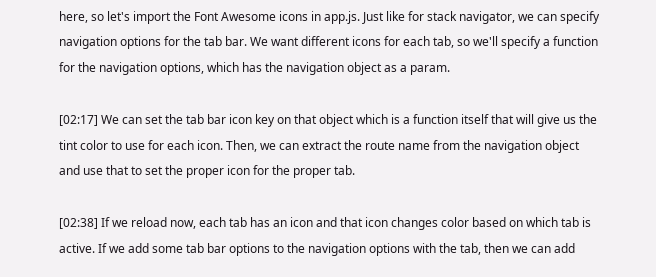here, so let's import the Font Awesome icons in app.js. Just like for stack navigator, we can specify navigation options for the tab bar. We want different icons for each tab, so we'll specify a function for the navigation options, which has the navigation object as a param.

[02:17] We can set the tab bar icon key on that object which is a function itself that will give us the tint color to use for each icon. Then, we can extract the route name from the navigation object and use that to set the proper icon for the proper tab.

[02:38] If we reload now, each tab has an icon and that icon changes color based on which tab is active. If we add some tab bar options to the navigation options with the tab, then we can add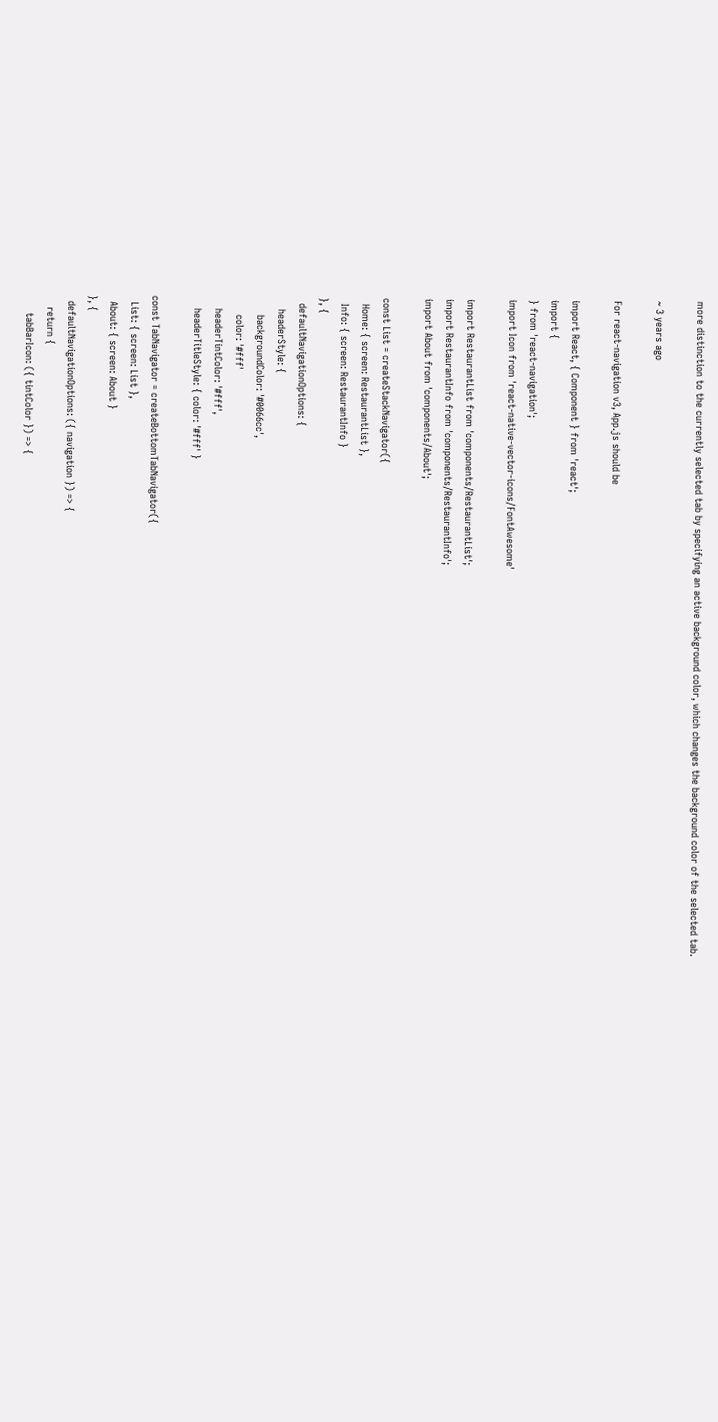more distinction to the currently selected tab by specifying an active background color, which changes the background color of the selected tab.

~ 3 years ago

For react-navigation v3, App.js should be

import React, { Component } from 'react';
import {
} from 'react-navigation';
import Icon from 'react-native-vector-icons/FontAwesome'

import RestaurantList from 'components/RestaurantList';
import RestaurantInfo from 'components/RestaurantInfo';
import About from 'components/About';

const List = createStackNavigator({
  Home: { screen: RestaurantList },
  Info: { screen: RestaurantInfo }
}, {
  defaultNavigationOptions: {
    headerStyle: {
      backgroundColor: '#0066cc',
      color: '#fff'
    headerTintColor: '#fff',
    headerTitleStyle: { color: '#fff' }

const TabNavigator = createBottomTabNavigator({
  List: { screen: List },
  About: { screen: About }
}, {
  defaultNavigationOptions: ({ navigation }) => {
    return {
      tabBarIcon: ({ tintColor }) => {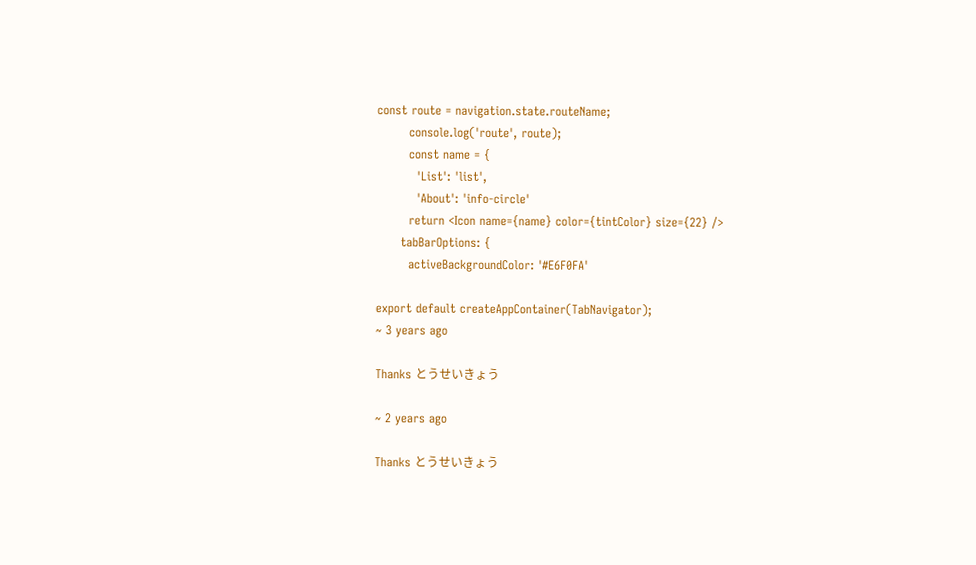const route = navigation.state.routeName;
        console.log('route', route);
        const name = {
          'List': 'list',
          'About': 'info-circle'
        return <Icon name={name} color={tintColor} size={22} />
      tabBarOptions: {
        activeBackgroundColor: '#E6F0FA'

export default createAppContainer(TabNavigator);
~ 3 years ago

Thanks とうせいきょう

~ 2 years ago

Thanks とうせいきょう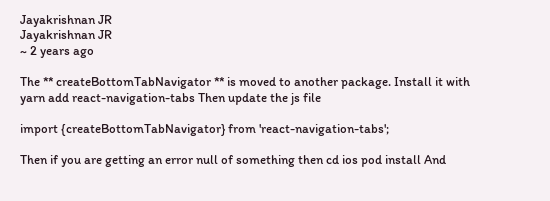Jayakrishnan JR
Jayakrishnan JR
~ 2 years ago

The ** createBottomTabNavigator ** is moved to another package. Install it with yarn add react-navigation-tabs Then update the js file

import {createBottomTabNavigator} from 'react-navigation-tabs';

Then if you are getting an error null of something then cd ios pod install And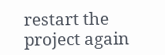restart the project again